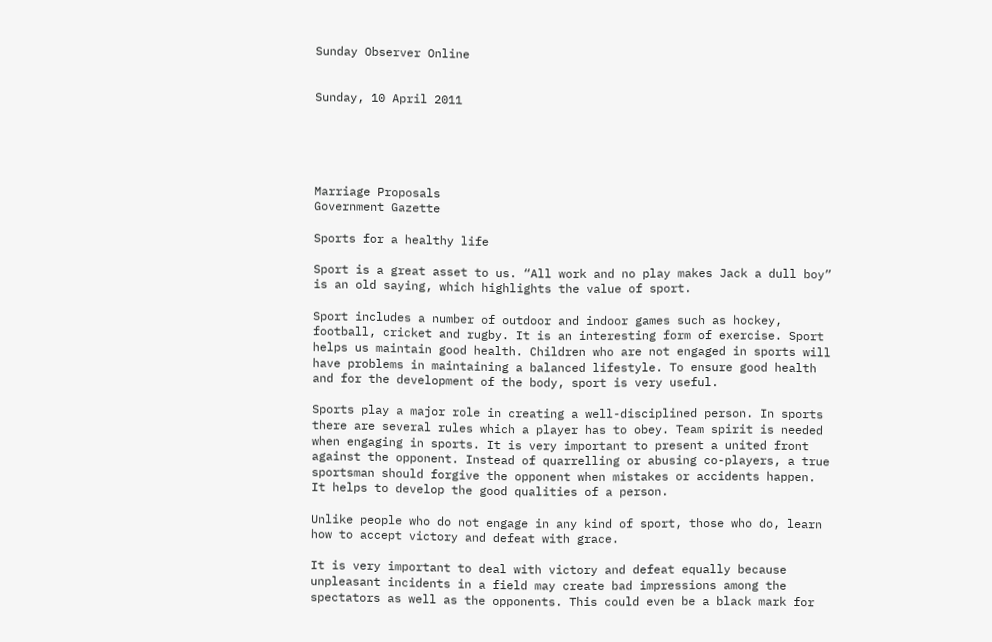Sunday Observer Online


Sunday, 10 April 2011





Marriage Proposals
Government Gazette

Sports for a healthy life

Sport is a great asset to us. “All work and no play makes Jack a dull boy” is an old saying, which highlights the value of sport.

Sport includes a number of outdoor and indoor games such as hockey, football, cricket and rugby. It is an interesting form of exercise. Sport helps us maintain good health. Children who are not engaged in sports will have problems in maintaining a balanced lifestyle. To ensure good health and for the development of the body, sport is very useful.

Sports play a major role in creating a well-disciplined person. In sports there are several rules which a player has to obey. Team spirit is needed when engaging in sports. It is very important to present a united front against the opponent. Instead of quarrelling or abusing co-players, a true sportsman should forgive the opponent when mistakes or accidents happen. It helps to develop the good qualities of a person.

Unlike people who do not engage in any kind of sport, those who do, learn how to accept victory and defeat with grace.

It is very important to deal with victory and defeat equally because unpleasant incidents in a field may create bad impressions among the spectators as well as the opponents. This could even be a black mark for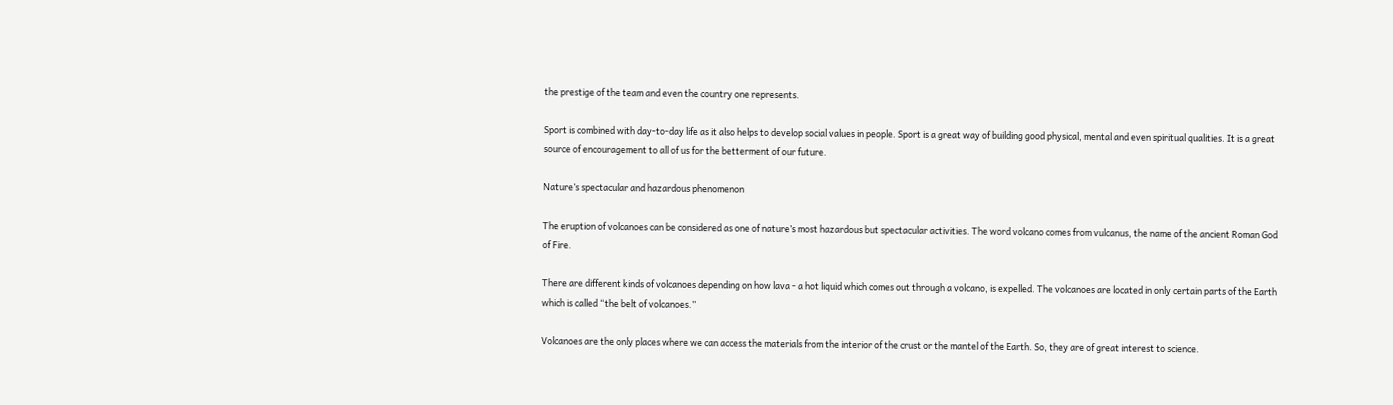the prestige of the team and even the country one represents.

Sport is combined with day-to-day life as it also helps to develop social values in people. Sport is a great way of building good physical, mental and even spiritual qualities. It is a great source of encouragement to all of us for the betterment of our future.

Nature’s spectacular and hazardous phenomenon

The eruption of volcanoes can be considered as one of nature’s most hazardous but spectacular activities. The word volcano comes from vulcanus, the name of the ancient Roman God of Fire.

There are different kinds of volcanoes depending on how lava - a hot liquid which comes out through a volcano, is expelled. The volcanoes are located in only certain parts of the Earth which is called “the belt of volcanoes.”

Volcanoes are the only places where we can access the materials from the interior of the crust or the mantel of the Earth. So, they are of great interest to science.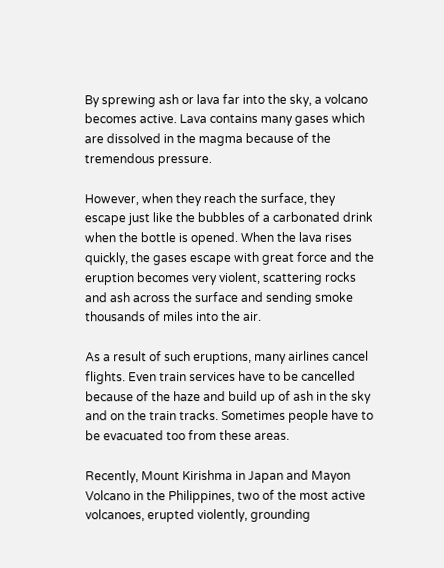By sprewing ash or lava far into the sky, a volcano becomes active. Lava contains many gases which are dissolved in the magma because of the tremendous pressure.

However, when they reach the surface, they escape just like the bubbles of a carbonated drink when the bottle is opened. When the lava rises quickly, the gases escape with great force and the eruption becomes very violent, scattering rocks and ash across the surface and sending smoke thousands of miles into the air.

As a result of such eruptions, many airlines cancel flights. Even train services have to be cancelled because of the haze and build up of ash in the sky and on the train tracks. Sometimes people have to be evacuated too from these areas.

Recently, Mount Kirishma in Japan and Mayon Volcano in the Philippines, two of the most active volcanoes, erupted violently, grounding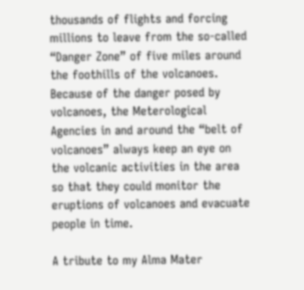thousands of flights and forcing millions to leave from the so-called “Danger Zone” of five miles around the foothills of the volcanoes. Because of the danger posed by volcanoes, the Meterological Agencies in and around the “belt of volcanoes” always keep an eye on the volcanic activities in the area so that they could monitor the eruptions of volcanoes and evacuate people in time.

A tribute to my Alma Mater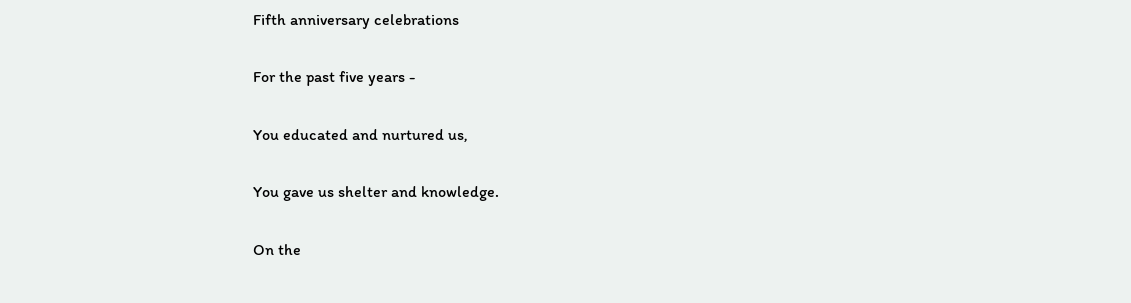Fifth anniversary celebrations

For the past five years -

You educated and nurtured us,

You gave us shelter and knowledge.

On the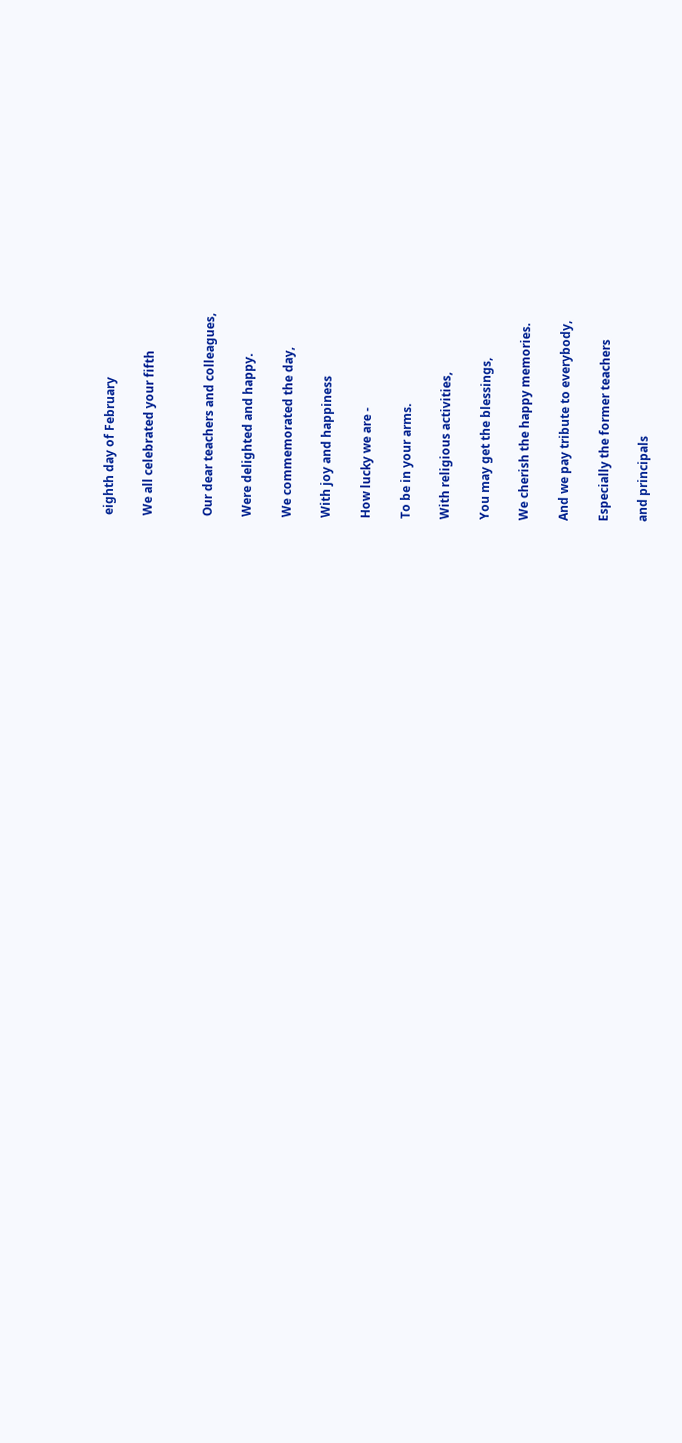eighth day of February

We all celebrated your fifth


Our dear teachers and colleagues,

Were delighted and happy.

We commemorated the day,

With joy and happiness

How lucky we are -

To be in your arms.

With religious activities,

You may get the blessings,

We cherish the happy memories.

And we pay tribute to everybody,

Especially the former teachers

and principals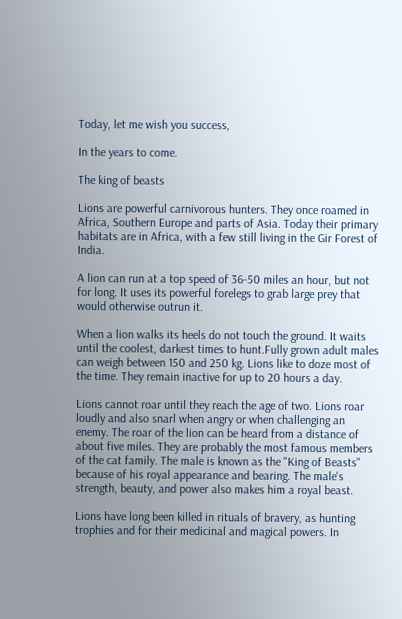Today, let me wish you success,

In the years to come.

The king of beasts

Lions are powerful carnivorous hunters. They once roamed in Africa, Southern Europe and parts of Asia. Today their primary habitats are in Africa, with a few still living in the Gir Forest of India.

A lion can run at a top speed of 36-50 miles an hour, but not for long. It uses its powerful forelegs to grab large prey that would otherwise outrun it.

When a lion walks its heels do not touch the ground. It waits until the coolest, darkest times to hunt.Fully grown adult males can weigh between 150 and 250 kg. Lions like to doze most of the time. They remain inactive for up to 20 hours a day.

Lions cannot roar until they reach the age of two. Lions roar loudly and also snarl when angry or when challenging an enemy. The roar of the lion can be heard from a distance of about five miles. They are probably the most famous members of the cat family. The male is known as the "King of Beasts" because of his royal appearance and bearing. The male's strength, beauty, and power also makes him a royal beast.

Lions have long been killed in rituals of bravery, as hunting trophies and for their medicinal and magical powers. In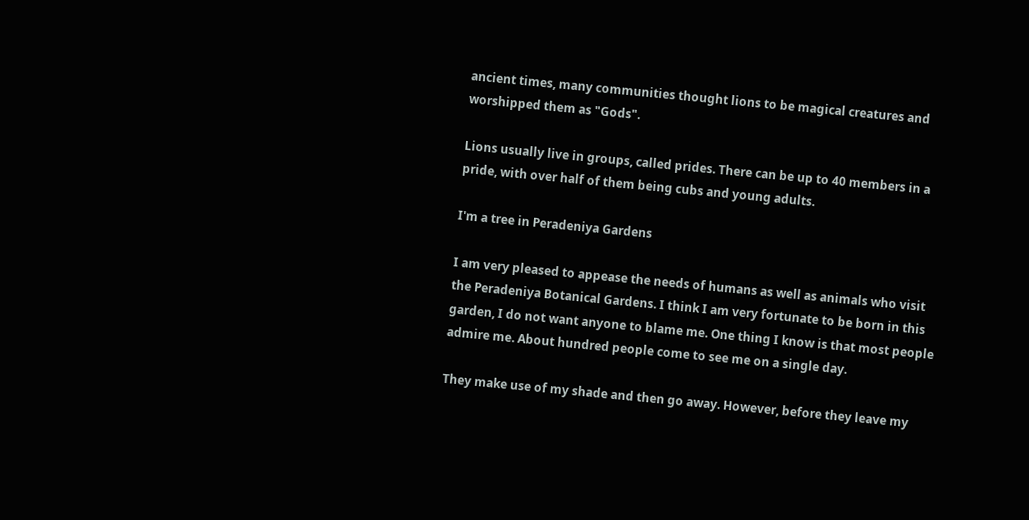ancient times, many communities thought lions to be magical creatures and worshipped them as "Gods".

Lions usually live in groups, called prides. There can be up to 40 members in a pride, with over half of them being cubs and young adults.

I'm a tree in Peradeniya Gardens

I am very pleased to appease the needs of humans as well as animals who visit the Peradeniya Botanical Gardens. I think I am very fortunate to be born in this garden, I do not want anyone to blame me. One thing I know is that most people admire me. About hundred people come to see me on a single day.

They make use of my shade and then go away. However, before they leave my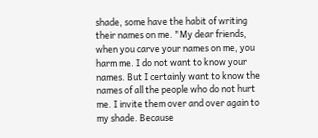shade, some have the habit of writing their names on me. "My dear friends, when you carve your names on me, you harm me. I do not want to know your names. But I certainly want to know the names of all the people who do not hurt me. I invite them over and over again to my shade. Because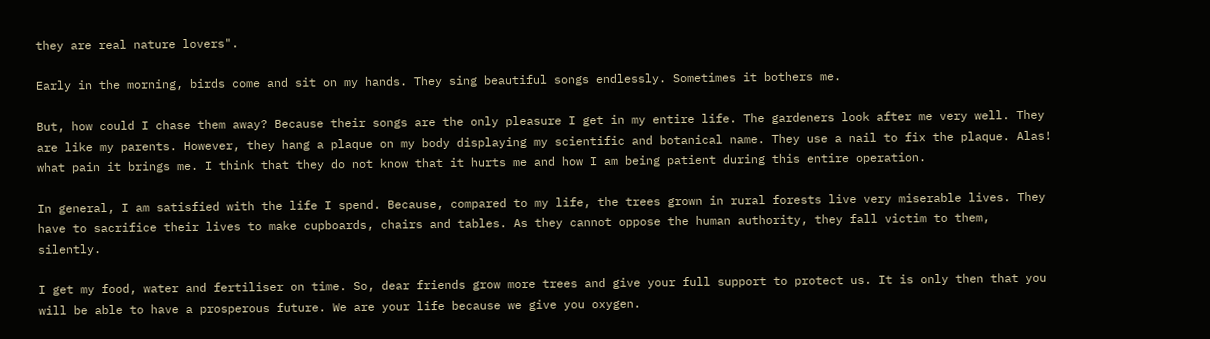they are real nature lovers".

Early in the morning, birds come and sit on my hands. They sing beautiful songs endlessly. Sometimes it bothers me.

But, how could I chase them away? Because their songs are the only pleasure I get in my entire life. The gardeners look after me very well. They are like my parents. However, they hang a plaque on my body displaying my scientific and botanical name. They use a nail to fix the plaque. Alas! what pain it brings me. I think that they do not know that it hurts me and how I am being patient during this entire operation.

In general, I am satisfied with the life I spend. Because, compared to my life, the trees grown in rural forests live very miserable lives. They have to sacrifice their lives to make cupboards, chairs and tables. As they cannot oppose the human authority, they fall victim to them, silently.

I get my food, water and fertiliser on time. So, dear friends grow more trees and give your full support to protect us. It is only then that you will be able to have a prosperous future. We are your life because we give you oxygen.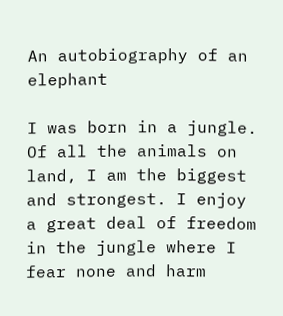An autobiography of an elephant

I was born in a jungle. Of all the animals on land, I am the biggest and strongest. I enjoy a great deal of freedom in the jungle where I fear none and harm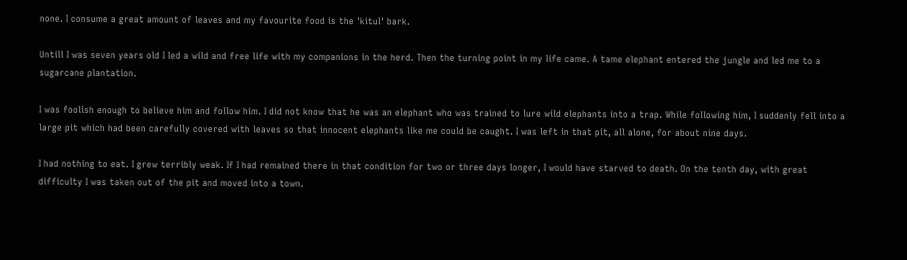none. I consume a great amount of leaves and my favourite food is the 'kitul' bark.

Untill I was seven years old I led a wild and free life with my companions in the herd. Then the turning point in my life came. A tame elephant entered the jungle and led me to a sugarcane plantation.

I was foolish enough to believe him and follow him. I did not know that he was an elephant who was trained to lure wild elephants into a trap. While following him, I suddenly fell into a large pit which had been carefully covered with leaves so that innocent elephants like me could be caught. I was left in that pit, all alone, for about nine days.

I had nothing to eat. I grew terribly weak. If I had remained there in that condition for two or three days longer, I would have starved to death. On the tenth day, with great difficulty I was taken out of the pit and moved into a town.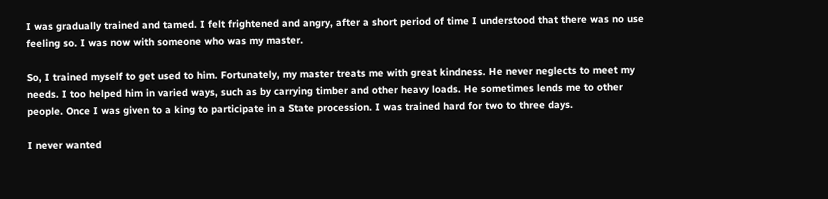I was gradually trained and tamed. I felt frightened and angry, after a short period of time I understood that there was no use feeling so. I was now with someone who was my master.

So, I trained myself to get used to him. Fortunately, my master treats me with great kindness. He never neglects to meet my needs. I too helped him in varied ways, such as by carrying timber and other heavy loads. He sometimes lends me to other people. Once I was given to a king to participate in a State procession. I was trained hard for two to three days.

I never wanted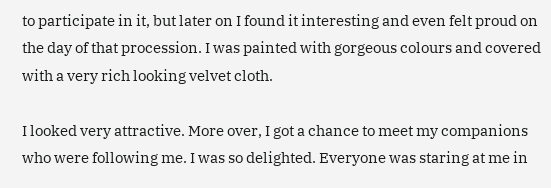to participate in it, but later on I found it interesting and even felt proud on the day of that procession. I was painted with gorgeous colours and covered with a very rich looking velvet cloth.

I looked very attractive. More over, I got a chance to meet my companions who were following me. I was so delighted. Everyone was staring at me in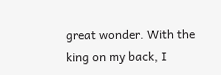great wonder. With the king on my back, I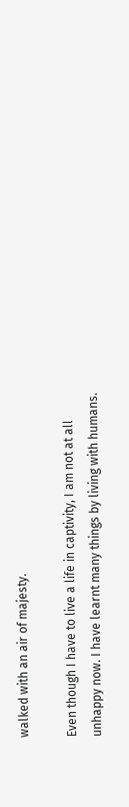walked with an air of majesty.

Even though I have to live a life in captivity, I am not at all unhappy now. I have learnt many things by living with humans.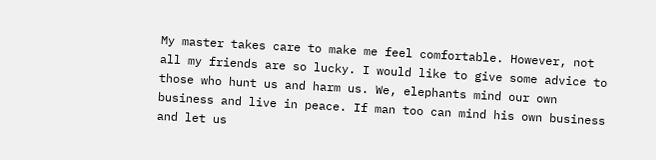My master takes care to make me feel comfortable. However, not all my friends are so lucky. I would like to give some advice to those who hunt us and harm us. We, elephants mind our own business and live in peace. If man too can mind his own business and let us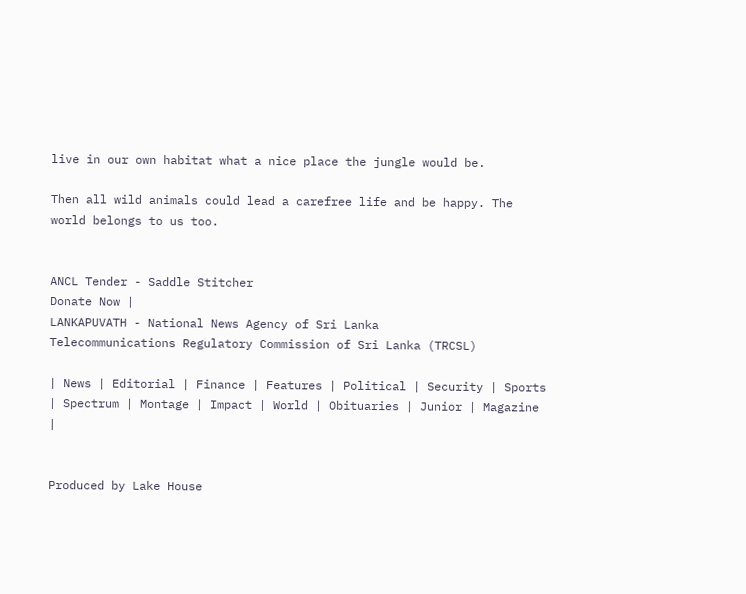live in our own habitat what a nice place the jungle would be.

Then all wild animals could lead a carefree life and be happy. The world belongs to us too.


ANCL Tender - Saddle Stitcher
Donate Now |
LANKAPUVATH - National News Agency of Sri Lanka
Telecommunications Regulatory Commission of Sri Lanka (TRCSL)

| News | Editorial | Finance | Features | Political | Security | Sports | Spectrum | Montage | Impact | World | Obituaries | Junior | Magazine |


Produced by Lake House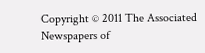Copyright © 2011 The Associated Newspapers of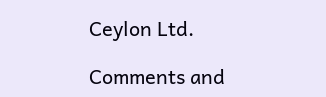Ceylon Ltd.

Comments and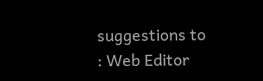suggestions to : Web Editor